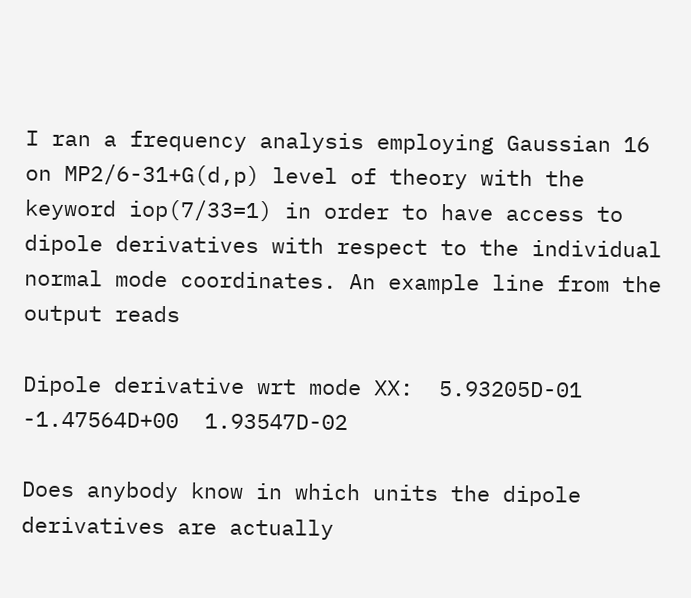I ran a frequency analysis employing Gaussian 16 on MP2/6-31+G(d,p) level of theory with the keyword iop(7/33=1) in order to have access to dipole derivatives with respect to the individual normal mode coordinates. An example line from the output reads

Dipole derivative wrt mode XX:  5.93205D-01 -1.47564D+00  1.93547D-02

Does anybody know in which units the dipole derivatives are actually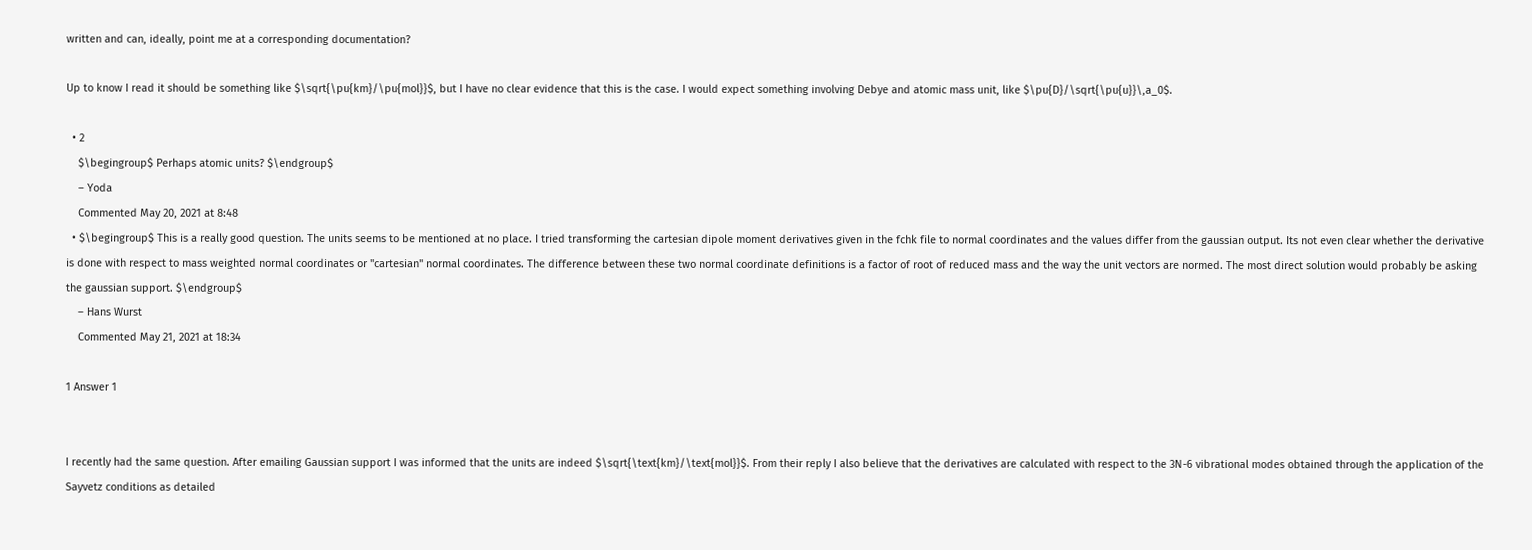written and can, ideally, point me at a corresponding documentation?

Up to know I read it should be something like $\sqrt{\pu{km}/\pu{mol}}$, but I have no clear evidence that this is the case. I would expect something involving Debye and atomic mass unit, like $\pu{D}/\sqrt{\pu{u}}\,a_0$.

  • 2
    $\begingroup$ Perhaps atomic units? $\endgroup$
    – Yoda
    Commented May 20, 2021 at 8:48
  • $\begingroup$ This is a really good question. The units seems to be mentioned at no place. I tried transforming the cartesian dipole moment derivatives given in the fchk file to normal coordinates and the values differ from the gaussian output. Its not even clear whether the derivative is done with respect to mass weighted normal coordinates or "cartesian" normal coordinates. The difference between these two normal coordinate definitions is a factor of root of reduced mass and the way the unit vectors are normed. The most direct solution would probably be asking the gaussian support. $\endgroup$
    – Hans Wurst
    Commented May 21, 2021 at 18:34

1 Answer 1


I recently had the same question. After emailing Gaussian support I was informed that the units are indeed $\sqrt{\text{km}/\text{mol}}$. From their reply I also believe that the derivatives are calculated with respect to the 3N-6 vibrational modes obtained through the application of the Sayvetz conditions as detailed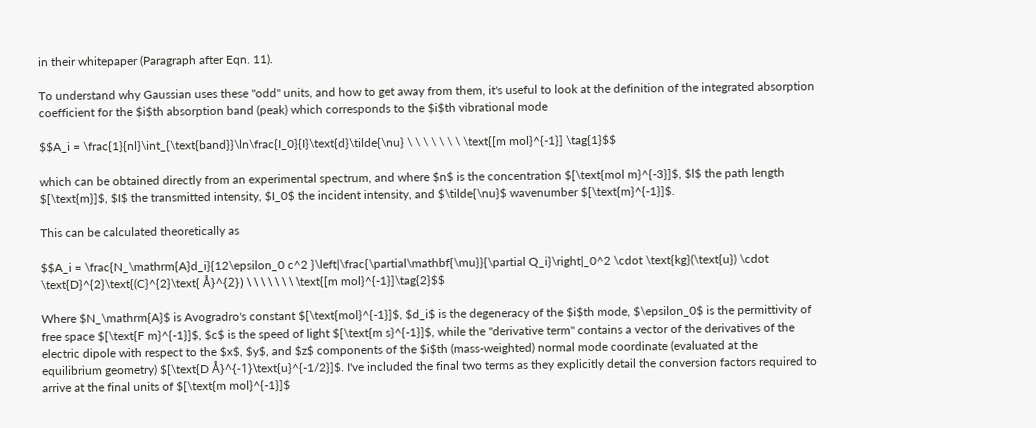in their whitepaper (Paragraph after Eqn. 11).

To understand why Gaussian uses these "odd" units, and how to get away from them, it's useful to look at the definition of the integrated absorption coefficient for the $i$th absorption band (peak) which corresponds to the $i$th vibrational mode

$$A_i = \frac{1}{nl}\int_{\text{band}}\ln\frac{I_0}{I}\text{d}\tilde{\nu} \ \ \ \ \ \ \ \text{[m mol}^{-1}] \tag{1}$$

which can be obtained directly from an experimental spectrum, and where $n$ is the concentration $[\text{mol m}^{-3}]$, $l$ the path length $[\text{m}]$, $I$ the transmitted intensity, $I_0$ the incident intensity, and $\tilde{\nu}$ wavenumber $[\text{m}^{-1}]$.

This can be calculated theoretically as

$$A_i = \frac{N_\mathrm{A}d_i}{12\epsilon_0 c^2 }\left|\frac{\partial\mathbf{\mu}}{\partial Q_i}\right|_0^2 \cdot \text{kg}(\text{u}) \cdot \text{D}^{2}\text{(C}^{2}\text{ Å}^{2}) \ \ \ \ \ \ \ \text{[m mol}^{-1}]\tag{2}$$

Where $N_\mathrm{A}$ is Avogradro's constant $[\text{mol}^{-1}]$, $d_i$ is the degeneracy of the $i$th mode, $\epsilon_0$ is the permittivity of free space $[\text{F m}^{-1}]$, $c$ is the speed of light $[\text{m s}^{-1}]$, while the "derivative term" contains a vector of the derivatives of the electric dipole with respect to the $x$, $y$, and $z$ components of the $i$th (mass-weighted) normal mode coordinate (evaluated at the equilibrium geometry) $[\text{D Å}^{-1}\text{u}^{-1/2}]$. I've included the final two terms as they explicitly detail the conversion factors required to arrive at the final units of $[\text{m mol}^{-1}]$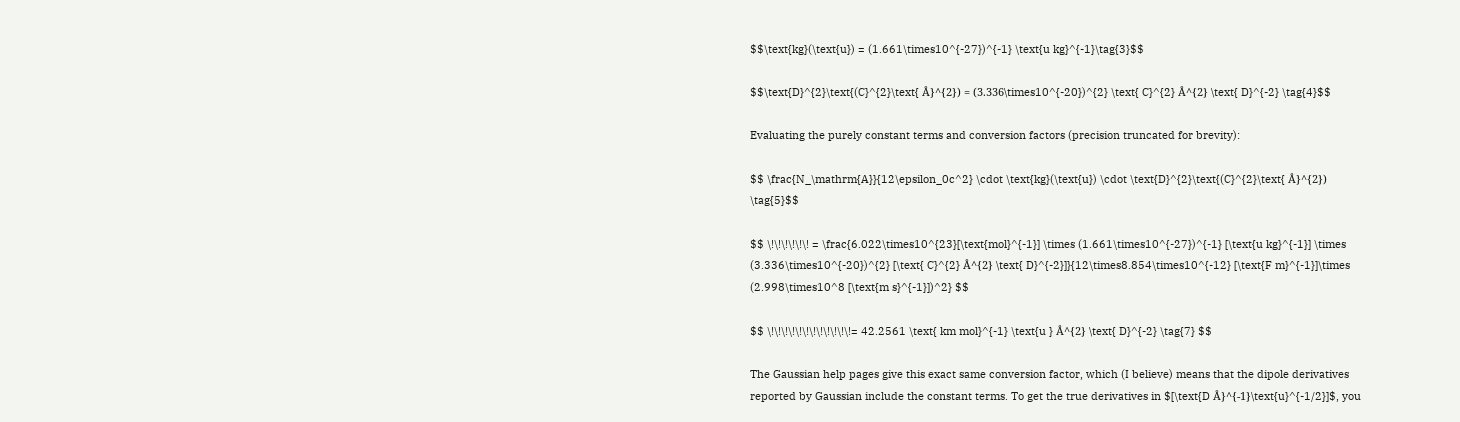$$\text{kg}(\text{u}) = (1.661\times10^{-27})^{-1} \text{u kg}^{-1}\tag{3}$$

$$\text{D}^{2}\text{(C}^{2}\text{ Å}^{2}) = (3.336\times10^{-20})^{2} \text{ C}^{2} Å^{2} \text{ D}^{-2} \tag{4}$$

Evaluating the purely constant terms and conversion factors (precision truncated for brevity):

$$ \frac{N_\mathrm{A}}{12\epsilon_0c^2} \cdot \text{kg}(\text{u}) \cdot \text{D}^{2}\text{(C}^{2}\text{ Å}^{2}) \tag{5}$$

$$ \!\!\!\!\!\! = \frac{6.022\times10^{23}[\text{mol}^{-1}] \times (1.661\times10^{-27})^{-1} [\text{u kg}^{-1}] \times (3.336\times10^{-20})^{2} [\text{ C}^{2} Å^{2} \text{ D}^{-2}]}{12\times8.854\times10^{-12} [\text{F m}^{-1}]\times (2.998\times10^8 [\text{m s}^{-1}])^2} $$

$$ \!\!\!\!\!\!\!\!\!\!\!\!= 42.2561 \text{ km mol}^{-1} \text{u } Å^{2} \text{ D}^{-2} \tag{7} $$

The Gaussian help pages give this exact same conversion factor, which (I believe) means that the dipole derivatives reported by Gaussian include the constant terms. To get the true derivatives in $[\text{D Å}^{-1}\text{u}^{-1/2}]$, you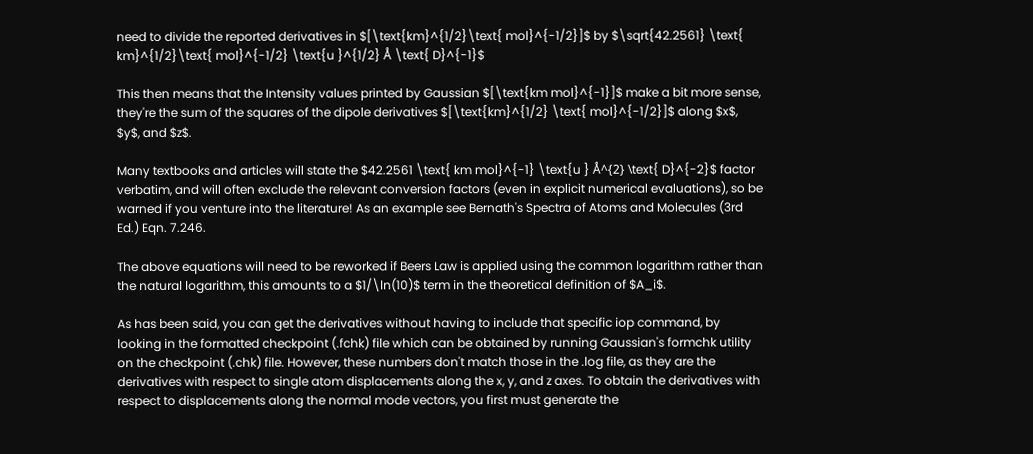need to divide the reported derivatives in $[\text{km}^{1/2}\text{ mol}^{-1/2}]$ by $\sqrt{42.2561} \text{ km}^{1/2}\text{ mol}^{-1/2} \text{u }^{1/2} Å \text{ D}^{-1}$

This then means that the Intensity values printed by Gaussian $[\text{km mol}^{-1}]$ make a bit more sense, they're the sum of the squares of the dipole derivatives $[\text{km}^{1/2} \text{ mol}^{-1/2}]$ along $x$, $y$, and $z$.

Many textbooks and articles will state the $42.2561 \text{ km mol}^{-1} \text{u } Å^{2} \text{ D}^{-2}$ factor verbatim, and will often exclude the relevant conversion factors (even in explicit numerical evaluations), so be warned if you venture into the literature! As an example see Bernath's Spectra of Atoms and Molecules (3rd Ed.) Eqn. 7.246.

The above equations will need to be reworked if Beers Law is applied using the common logarithm rather than the natural logarithm, this amounts to a $1/\ln(10)$ term in the theoretical definition of $A_i$.

As has been said, you can get the derivatives without having to include that specific iop command, by looking in the formatted checkpoint (.fchk) file which can be obtained by running Gaussian's formchk utility on the checkpoint (.chk) file. However, these numbers don't match those in the .log file, as they are the derivatives with respect to single atom displacements along the x, y, and z axes. To obtain the derivatives with respect to displacements along the normal mode vectors, you first must generate the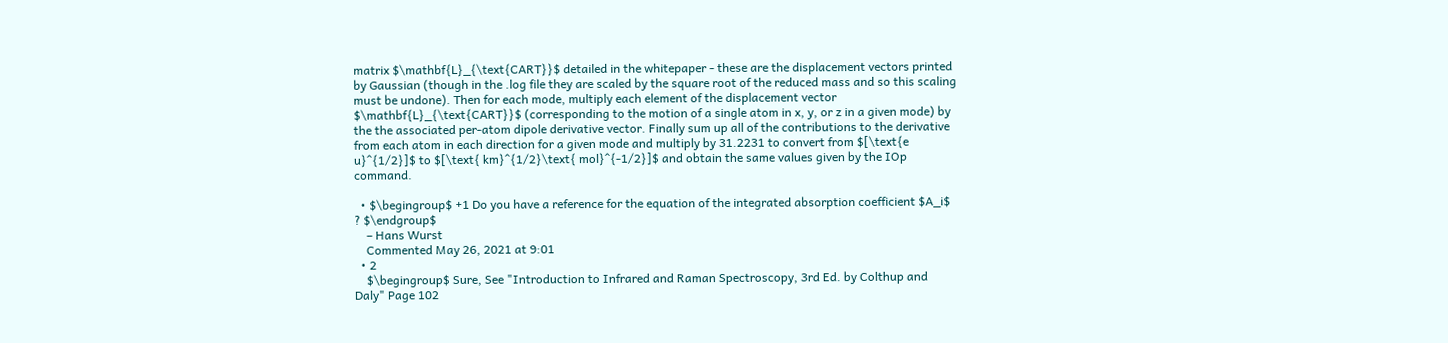matrix $\mathbf{L}_{\text{CART}}$ detailed in the whitepaper - these are the displacement vectors printed by Gaussian (though in the .log file they are scaled by the square root of the reduced mass and so this scaling must be undone). Then for each mode, multiply each element of the displacement vector $\mathbf{L}_{\text{CART}}$ (corresponding to the motion of a single atom in x, y, or z in a given mode) by the the associated per-atom dipole derivative vector. Finally sum up all of the contributions to the derivative from each atom in each direction for a given mode and multiply by 31.2231 to convert from $[\text{e u}^{1/2}]$ to $[\text{ km}^{1/2}\text{ mol}^{-1/2}]$ and obtain the same values given by the IOp command.

  • $\begingroup$ +1 Do you have a reference for the equation of the integrated absorption coefficient $A_i$ ? $\endgroup$
    – Hans Wurst
    Commented May 26, 2021 at 9:01
  • 2
    $\begingroup$ Sure, See "Introduction to Infrared and Raman Spectroscopy, 3rd Ed. by Colthup and Daly" Page 102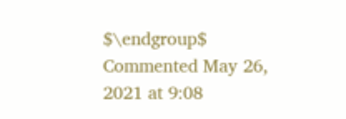$\endgroup$ Commented May 26, 2021 at 9:08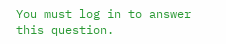You must log in to answer this question.